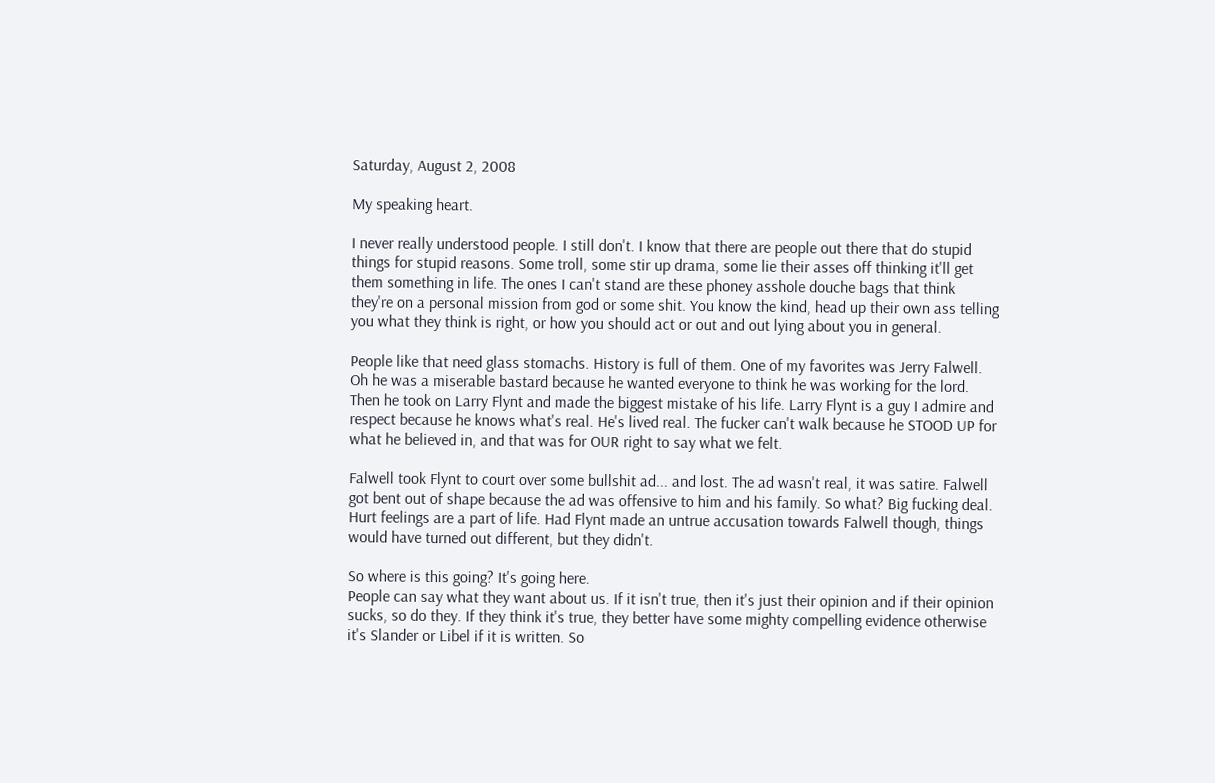Saturday, August 2, 2008

My speaking heart.

I never really understood people. I still don't. I know that there are people out there that do stupid things for stupid reasons. Some troll, some stir up drama, some lie their asses off thinking it'll get them something in life. The ones I can't stand are these phoney asshole douche bags that think they're on a personal mission from god or some shit. You know the kind, head up their own ass telling you what they think is right, or how you should act or out and out lying about you in general.

People like that need glass stomachs. History is full of them. One of my favorites was Jerry Falwell. Oh he was a miserable bastard because he wanted everyone to think he was working for the lord. Then he took on Larry Flynt and made the biggest mistake of his life. Larry Flynt is a guy I admire and respect because he knows what's real. He's lived real. The fucker can't walk because he STOOD UP for what he believed in, and that was for OUR right to say what we felt.

Falwell took Flynt to court over some bullshit ad... and lost. The ad wasn't real, it was satire. Falwell got bent out of shape because the ad was offensive to him and his family. So what? Big fucking deal. Hurt feelings are a part of life. Had Flynt made an untrue accusation towards Falwell though, things would have turned out different, but they didn't.

So where is this going? It's going here.
People can say what they want about us. If it isn't true, then it's just their opinion and if their opinion sucks, so do they. If they think it's true, they better have some mighty compelling evidence otherwise it's Slander or Libel if it is written. So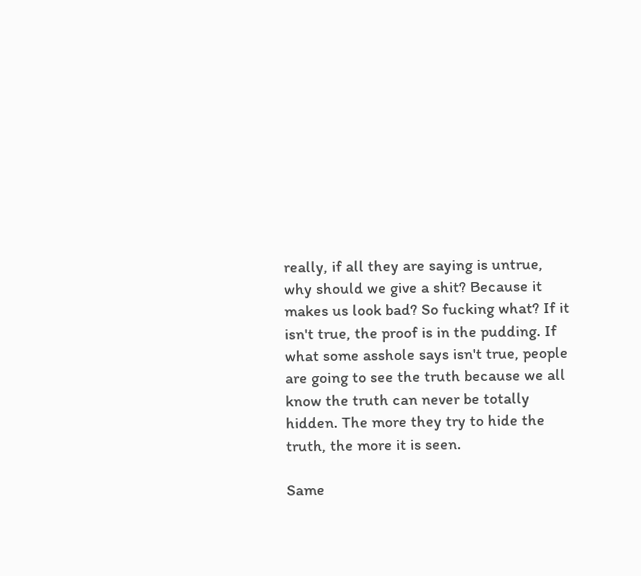really, if all they are saying is untrue, why should we give a shit? Because it makes us look bad? So fucking what? If it isn't true, the proof is in the pudding. If what some asshole says isn't true, people are going to see the truth because we all know the truth can never be totally hidden. The more they try to hide the truth, the more it is seen.

Same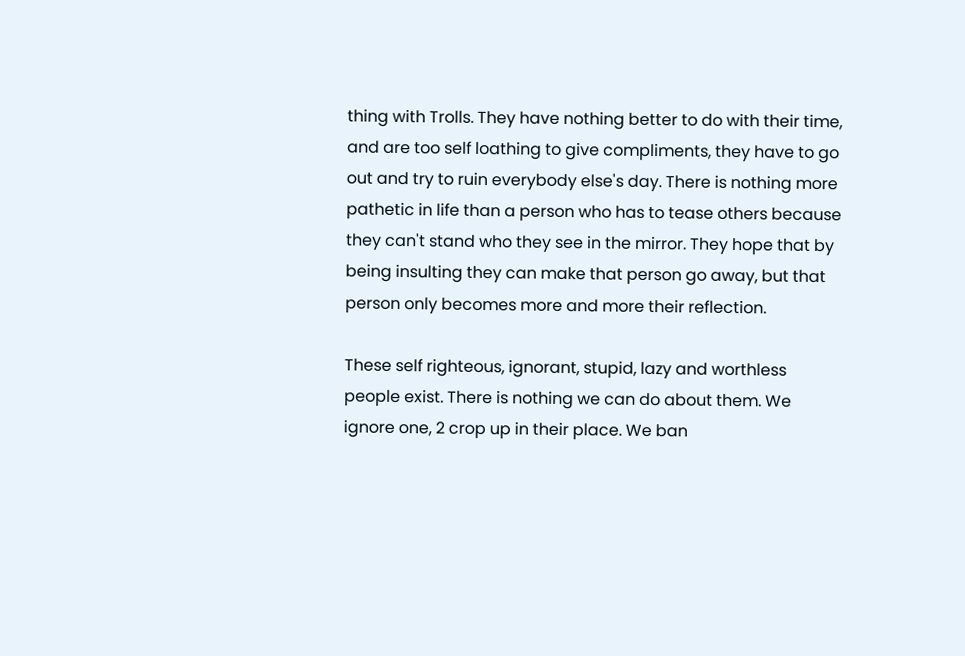thing with Trolls. They have nothing better to do with their time, and are too self loathing to give compliments, they have to go out and try to ruin everybody else's day. There is nothing more pathetic in life than a person who has to tease others because they can't stand who they see in the mirror. They hope that by being insulting they can make that person go away, but that person only becomes more and more their reflection.

These self righteous, ignorant, stupid, lazy and worthless people exist. There is nothing we can do about them. We ignore one, 2 crop up in their place. We ban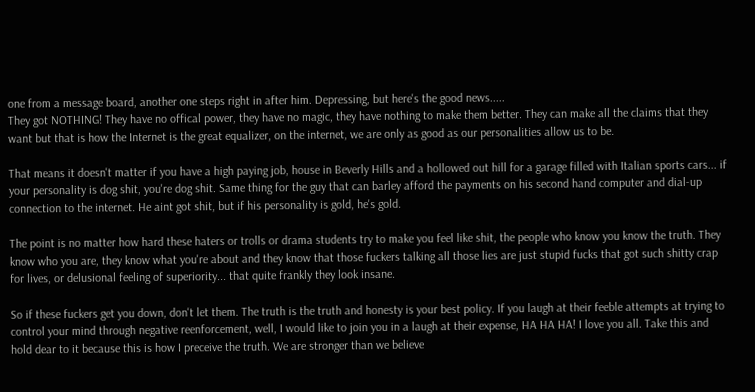one from a message board, another one steps right in after him. Depressing, but here's the good news.....
They got NOTHING! They have no offical power, they have no magic, they have nothing to make them better. They can make all the claims that they want but that is how the Internet is the great equalizer, on the internet, we are only as good as our personalities allow us to be.

That means it doesn't matter if you have a high paying job, house in Beverly Hills and a hollowed out hill for a garage filled with Italian sports cars... if your personality is dog shit, you're dog shit. Same thing for the guy that can barley afford the payments on his second hand computer and dial-up connection to the internet. He aint got shit, but if his personality is gold, he's gold.

The point is no matter how hard these haters or trolls or drama students try to make you feel like shit, the people who know you know the truth. They know who you are, they know what you're about and they know that those fuckers talking all those lies are just stupid fucks that got such shitty crap for lives, or delusional feeling of superiority... that quite frankly they look insane.

So if these fuckers get you down, don't let them. The truth is the truth and honesty is your best policy. If you laugh at their feeble attempts at trying to control your mind through negative reenforcement, well, I would like to join you in a laugh at their expense, HA HA HA! I love you all. Take this and hold dear to it because this is how I preceive the truth. We are stronger than we believe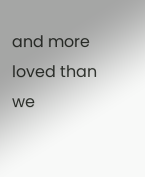and more loved than we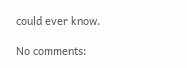could ever know.

No comments: